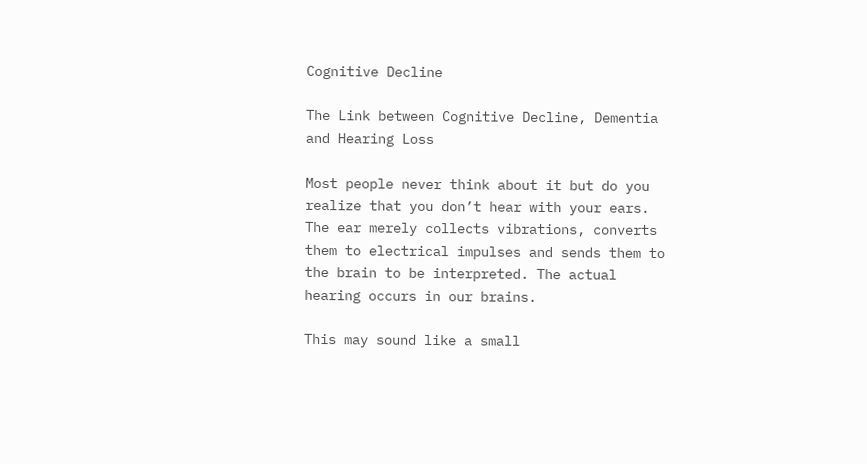Cognitive Decline

The Link between Cognitive Decline, Dementia and Hearing Loss

Most people never think about it but do you realize that you don’t hear with your ears. The ear merely collects vibrations, converts them to electrical impulses and sends them to the brain to be interpreted. The actual hearing occurs in our brains.

This may sound like a small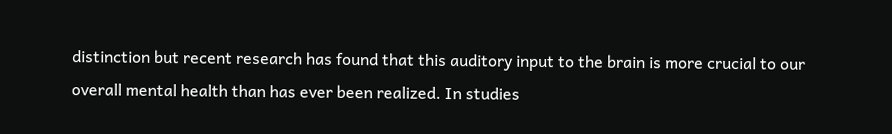distinction but recent research has found that this auditory input to the brain is more crucial to our overall mental health than has ever been realized. In studies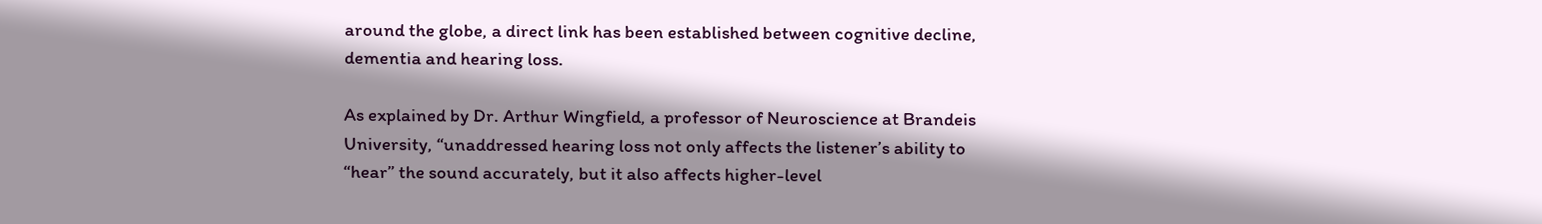around the globe, a direct link has been established between cognitive decline, dementia and hearing loss.

As explained by Dr. Arthur Wingfield, a professor of Neuroscience at Brandeis University, “unaddressed hearing loss not only affects the listener’s ability to “hear” the sound accurately, but it also affects higher-level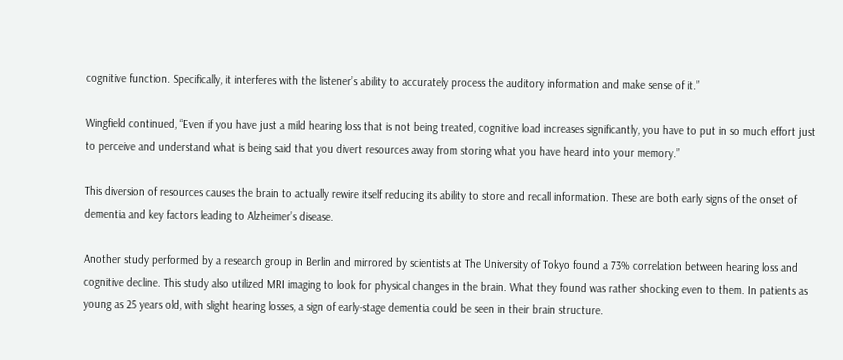cognitive function. Specifically, it interferes with the listener’s ability to accurately process the auditory information and make sense of it.”

Wingfield continued, “Even if you have just a mild hearing loss that is not being treated, cognitive load increases significantly, you have to put in so much effort just to perceive and understand what is being said that you divert resources away from storing what you have heard into your memory.”

This diversion of resources causes the brain to actually rewire itself reducing its ability to store and recall information. These are both early signs of the onset of dementia and key factors leading to Alzheimer’s disease.

Another study performed by a research group in Berlin and mirrored by scientists at The University of Tokyo found a 73% correlation between hearing loss and cognitive decline. This study also utilized MRI imaging to look for physical changes in the brain. What they found was rather shocking even to them. In patients as young as 25 years old, with slight hearing losses, a sign of early-stage dementia could be seen in their brain structure.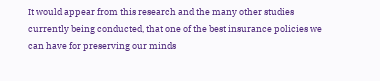It would appear from this research and the many other studies currently being conducted, that one of the best insurance policies we can have for preserving our minds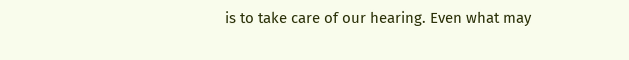is to take care of our hearing. Even what may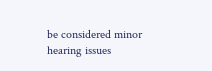be considered minor hearing issues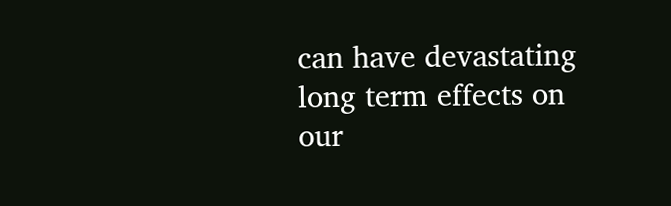can have devastating long term effects on our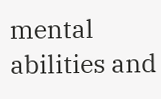mental abilities and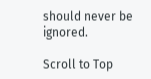should never be ignored.

Scroll to Top